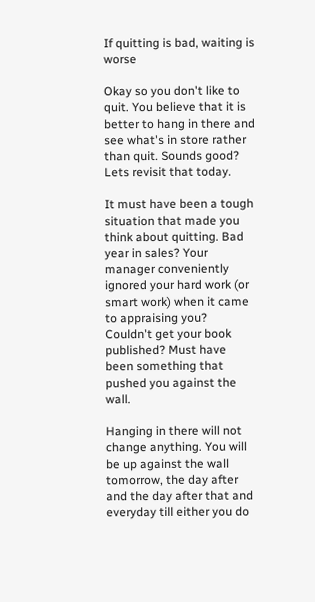If quitting is bad, waiting is worse

Okay so you don't like to quit. You believe that it is better to hang in there and see what's in store rather than quit. Sounds good? Lets revisit that today.

It must have been a tough situation that made you think about quitting. Bad year in sales? Your manager conveniently ignored your hard work (or smart work) when it came to appraising you? Couldn't get your book published? Must have been something that pushed you against the wall.

Hanging in there will not change anything. You will be up against the wall tomorrow, the day after and the day after that and everyday till either you do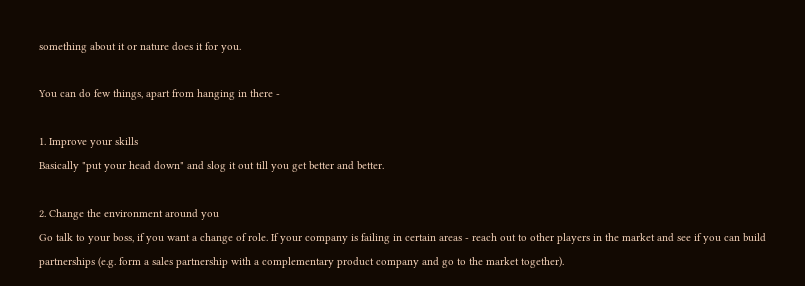something about it or nature does it for you.

You can do few things, apart from hanging in there -

1. Improve your skills
Basically "put your head down" and slog it out till you get better and better.

2. Change the environment around you
Go talk to your boss, if you want a change of role. If your company is failing in certain areas - reach out to other players in the market and see if you can build partnerships (e.g. form a sales partnership with a complementary product company and go to the market together).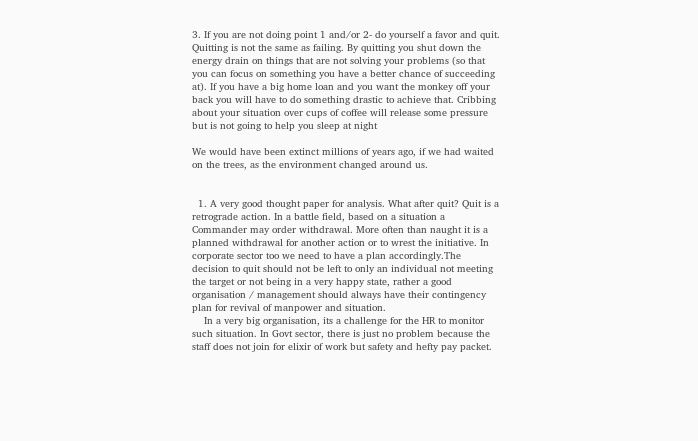3. If you are not doing point 1 and/or 2- do yourself a favor and quit. Quitting is not the same as failing. By quitting you shut down the energy drain on things that are not solving your problems (so that you can focus on something you have a better chance of succeeding at). If you have a big home loan and you want the monkey off your back you will have to do something drastic to achieve that. Cribbing about your situation over cups of coffee will release some pressure but is not going to help you sleep at night

We would have been extinct millions of years ago, if we had waited on the trees, as the environment changed around us.


  1. A very good thought paper for analysis. What after quit? Quit is a retrograde action. In a battle field, based on a situation a Commander may order withdrawal. More often than naught it is a planned withdrawal for another action or to wrest the initiative. In corporate sector too we need to have a plan accordingly.The decision to quit should not be left to only an individual not meeting the target or not being in a very happy state, rather a good organisation / management should always have their contingency plan for revival of manpower and situation.
    In a very big organisation, its a challenge for the HR to monitor such situation. In Govt sector, there is just no problem because the staff does not join for elixir of work but safety and hefty pay packet.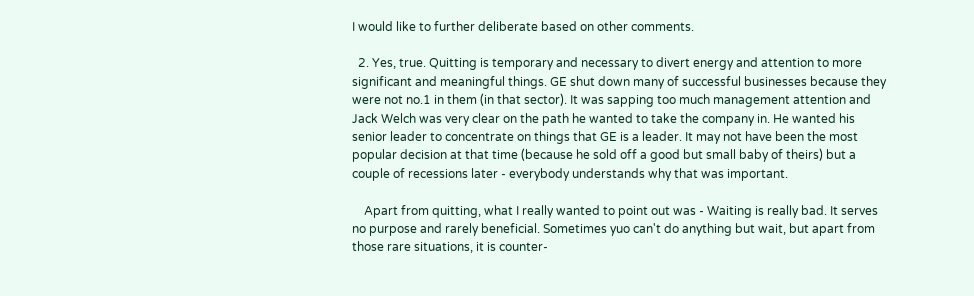I would like to further deliberate based on other comments.

  2. Yes, true. Quitting is temporary and necessary to divert energy and attention to more significant and meaningful things. GE shut down many of successful businesses because they were not no.1 in them (in that sector). It was sapping too much management attention and Jack Welch was very clear on the path he wanted to take the company in. He wanted his senior leader to concentrate on things that GE is a leader. It may not have been the most popular decision at that time (because he sold off a good but small baby of theirs) but a couple of recessions later - everybody understands why that was important.

    Apart from quitting, what I really wanted to point out was - Waiting is really bad. It serves no purpose and rarely beneficial. Sometimes yuo can't do anything but wait, but apart from those rare situations, it is counter-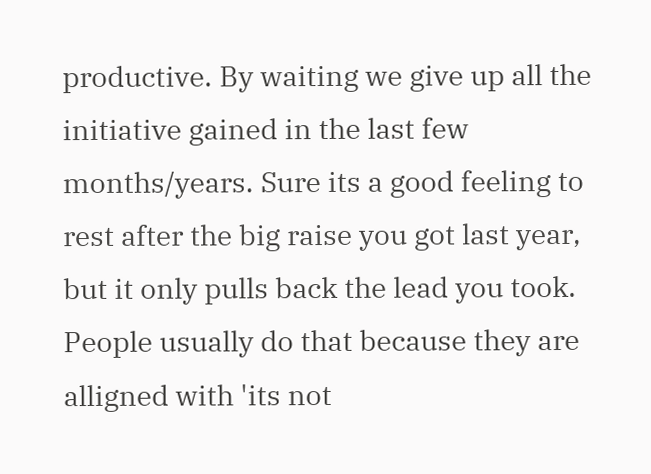productive. By waiting we give up all the initiative gained in the last few months/years. Sure its a good feeling to rest after the big raise you got last year, but it only pulls back the lead you took. People usually do that because they are alligned with 'its not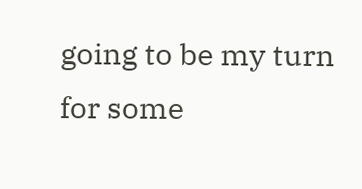going to be my turn for some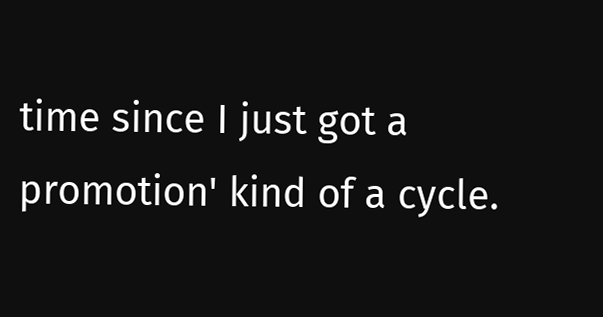time since I just got a promotion' kind of a cycle.